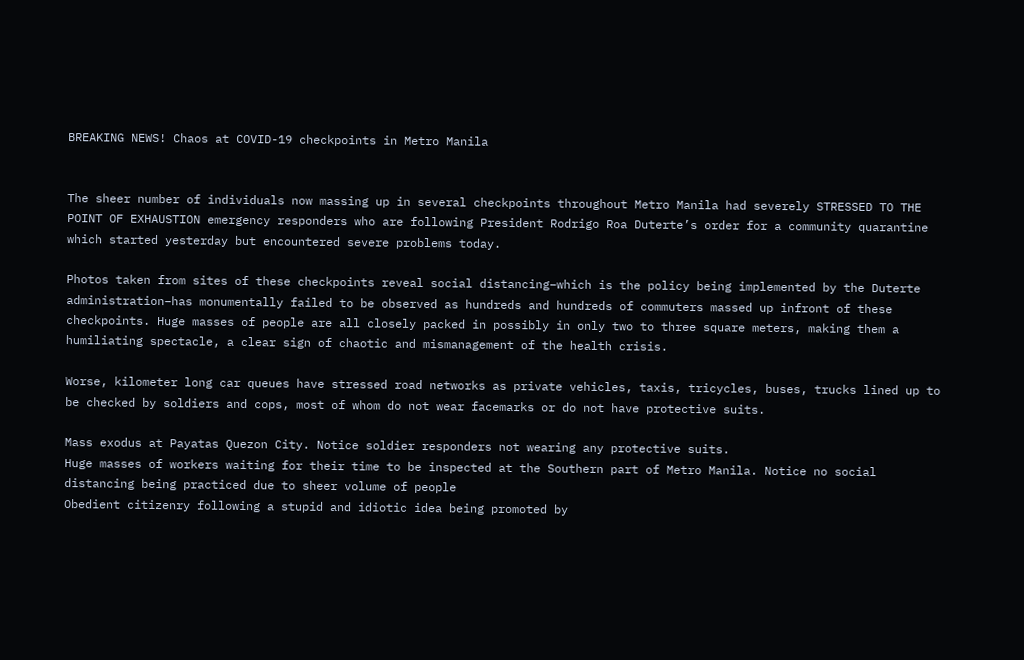BREAKING NEWS! Chaos at COVID-19 checkpoints in Metro Manila


The sheer number of individuals now massing up in several checkpoints throughout Metro Manila had severely STRESSED TO THE POINT OF EXHAUSTION emergency responders who are following President Rodrigo Roa Duterte’s order for a community quarantine which started yesterday but encountered severe problems today.

Photos taken from sites of these checkpoints reveal social distancing–which is the policy being implemented by the Duterte administration–has monumentally failed to be observed as hundreds and hundreds of commuters massed up infront of these checkpoints. Huge masses of people are all closely packed in possibly in only two to three square meters, making them a humiliating spectacle, a clear sign of chaotic and mismanagement of the health crisis.

Worse, kilometer long car queues have stressed road networks as private vehicles, taxis, tricycles, buses, trucks lined up to be checked by soldiers and cops, most of whom do not wear facemarks or do not have protective suits.

Mass exodus at Payatas Quezon City. Notice soldier responders not wearing any protective suits.
Huge masses of workers waiting for their time to be inspected at the Southern part of Metro Manila. Notice no social distancing being practiced due to sheer volume of people
Obedient citizenry following a stupid and idiotic idea being promoted by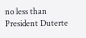no less than President Duterte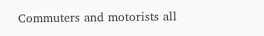Commuters and motorists all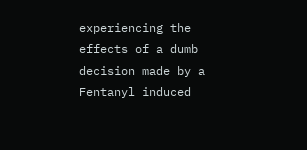experiencing the effects of a dumb decision made by a Fentanyl induced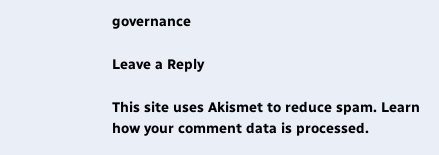governance

Leave a Reply

This site uses Akismet to reduce spam. Learn how your comment data is processed.